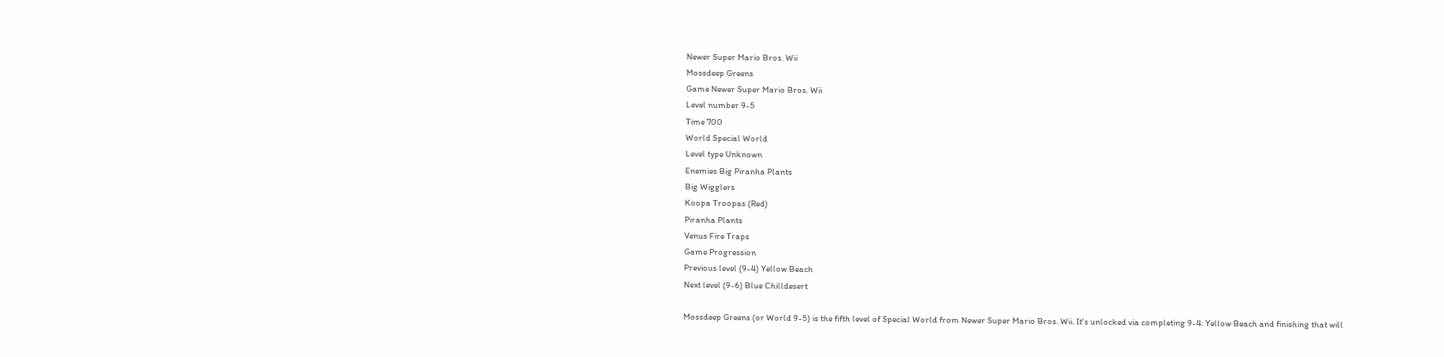Newer Super Mario Bros. Wii
Mossdeep Greens
Game Newer Super Mario Bros. Wii
Level number 9-5
Time 700
World Special World
Level type Unknown
Enemies Big Piranha Plants
Big Wigglers
Koopa Troopas (Red)
Piranha Plants
Venus Fire Traps
Game Progression
Previous level (9-4) Yellow Beach
Next level (9-6) Blue Chilldesert

Mossdeep Greens (or World 9-5) is the fifth level of Special World from Newer Super Mario Bros. Wii. It's unlocked via completing 9-4: Yellow Beach and finishing that will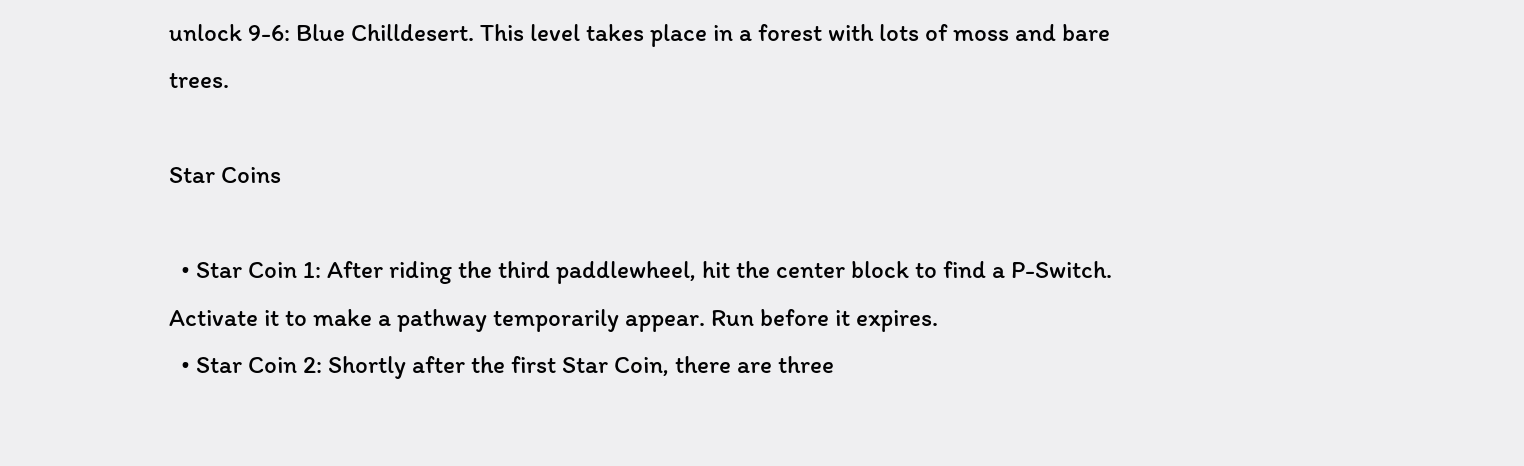unlock 9-6: Blue Chilldesert. This level takes place in a forest with lots of moss and bare trees.

Star Coins

  • Star Coin 1: After riding the third paddlewheel, hit the center block to find a P-Switch. Activate it to make a pathway temporarily appear. Run before it expires.
  • Star Coin 2: Shortly after the first Star Coin, there are three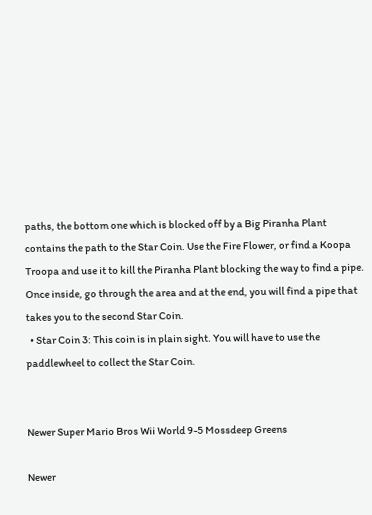paths, the bottom one which is blocked off by a Big Piranha Plant contains the path to the Star Coin. Use the Fire Flower, or find a Koopa Troopa and use it to kill the Piranha Plant blocking the way to find a pipe. Once inside, go through the area and at the end, you will find a pipe that takes you to the second Star Coin.
  • Star Coin 3: This coin is in plain sight. You will have to use the paddlewheel to collect the Star Coin.


Newer Super Mario Bros Wii World 9-5 Mossdeep Greens

Newer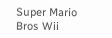Super Mario Bros Wii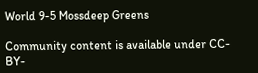World 9-5 Mossdeep Greens

Community content is available under CC-BY-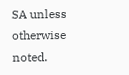SA unless otherwise noted.